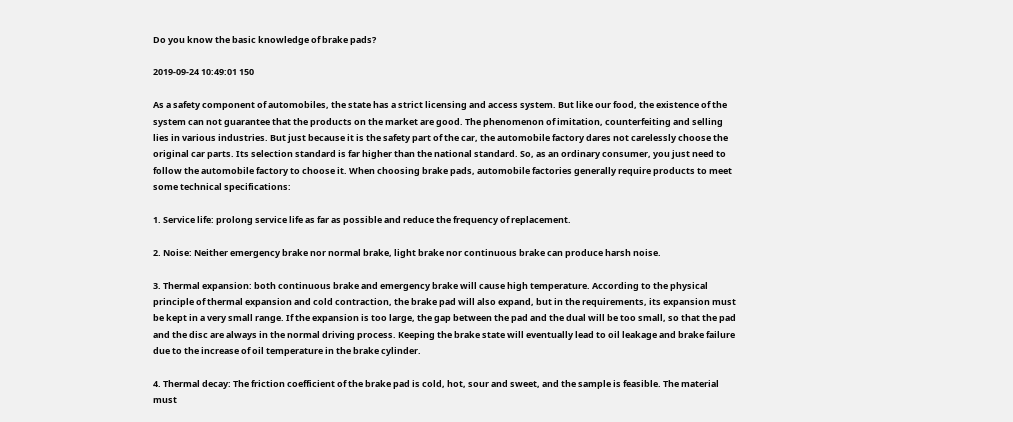Do you know the basic knowledge of brake pads?

2019-09-24 10:49:01 150

As a safety component of automobiles, the state has a strict licensing and access system. But like our food, the existence of the system can not guarantee that the products on the market are good. The phenomenon of imitation, counterfeiting and selling lies in various industries. But just because it is the safety part of the car, the automobile factory dares not carelessly choose the original car parts. Its selection standard is far higher than the national standard. So, as an ordinary consumer, you just need to follow the automobile factory to choose it. When choosing brake pads, automobile factories generally require products to meet some technical specifications:

1. Service life: prolong service life as far as possible and reduce the frequency of replacement.

2. Noise: Neither emergency brake nor normal brake, light brake nor continuous brake can produce harsh noise.

3. Thermal expansion: both continuous brake and emergency brake will cause high temperature. According to the physical principle of thermal expansion and cold contraction, the brake pad will also expand, but in the requirements, its expansion must be kept in a very small range. If the expansion is too large, the gap between the pad and the dual will be too small, so that the pad and the disc are always in the normal driving process. Keeping the brake state will eventually lead to oil leakage and brake failure due to the increase of oil temperature in the brake cylinder.

4. Thermal decay: The friction coefficient of the brake pad is cold, hot, sour and sweet, and the sample is feasible. The material must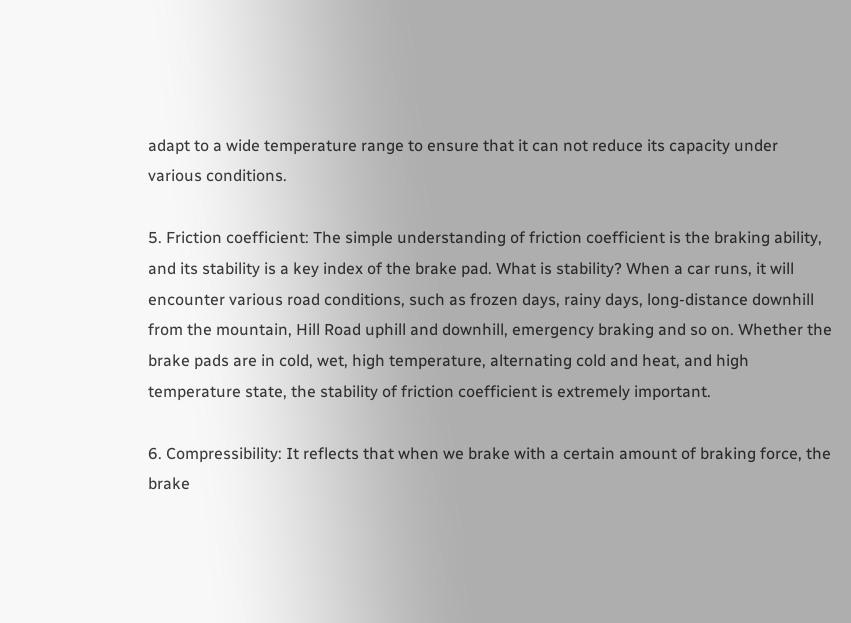adapt to a wide temperature range to ensure that it can not reduce its capacity under various conditions.

5. Friction coefficient: The simple understanding of friction coefficient is the braking ability, and its stability is a key index of the brake pad. What is stability? When a car runs, it will encounter various road conditions, such as frozen days, rainy days, long-distance downhill from the mountain, Hill Road uphill and downhill, emergency braking and so on. Whether the brake pads are in cold, wet, high temperature, alternating cold and heat, and high temperature state, the stability of friction coefficient is extremely important.

6. Compressibility: It reflects that when we brake with a certain amount of braking force, the brake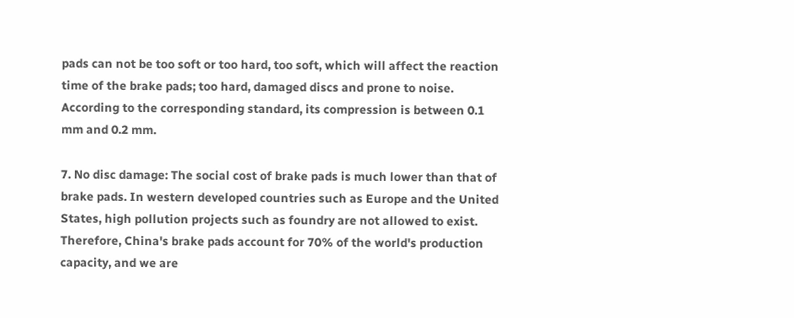pads can not be too soft or too hard, too soft, which will affect the reaction time of the brake pads; too hard, damaged discs and prone to noise. According to the corresponding standard, its compression is between 0.1 mm and 0.2 mm.

7. No disc damage: The social cost of brake pads is much lower than that of brake pads. In western developed countries such as Europe and the United States, high pollution projects such as foundry are not allowed to exist. Therefore, China's brake pads account for 70% of the world's production capacity, and we are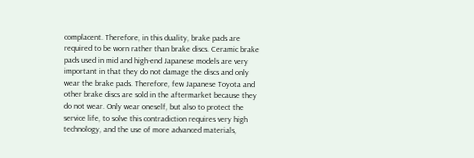complacent. Therefore, in this duality, brake pads are required to be worn rather than brake discs. Ceramic brake pads used in mid and high-end Japanese models are very important in that they do not damage the discs and only wear the brake pads. Therefore, few Japanese Toyota and other brake discs are sold in the aftermarket because they do not wear. Only wear oneself, but also to protect the service life, to solve this contradiction requires very high technology, and the use of more advanced materials,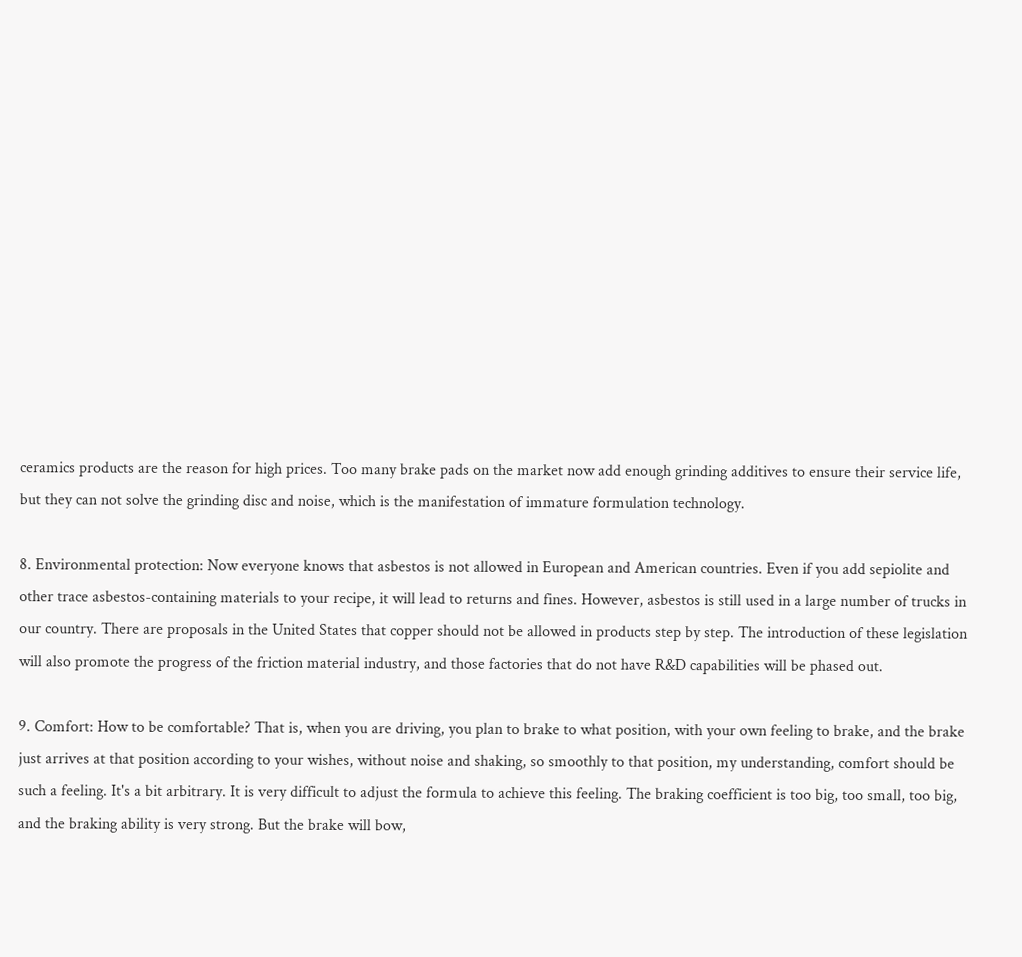ceramics products are the reason for high prices. Too many brake pads on the market now add enough grinding additives to ensure their service life, but they can not solve the grinding disc and noise, which is the manifestation of immature formulation technology.

8. Environmental protection: Now everyone knows that asbestos is not allowed in European and American countries. Even if you add sepiolite and other trace asbestos-containing materials to your recipe, it will lead to returns and fines. However, asbestos is still used in a large number of trucks in our country. There are proposals in the United States that copper should not be allowed in products step by step. The introduction of these legislation will also promote the progress of the friction material industry, and those factories that do not have R&D capabilities will be phased out.

9. Comfort: How to be comfortable? That is, when you are driving, you plan to brake to what position, with your own feeling to brake, and the brake just arrives at that position according to your wishes, without noise and shaking, so smoothly to that position, my understanding, comfort should be such a feeling. It's a bit arbitrary. It is very difficult to adjust the formula to achieve this feeling. The braking coefficient is too big, too small, too big, and the braking ability is very strong. But the brake will bow,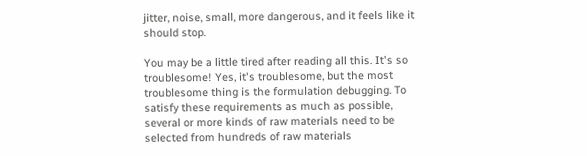jitter, noise, small, more dangerous, and it feels like it should stop.

You may be a little tired after reading all this. It's so troublesome! Yes, it's troublesome, but the most troublesome thing is the formulation debugging. To satisfy these requirements as much as possible, several or more kinds of raw materials need to be selected from hundreds of raw materials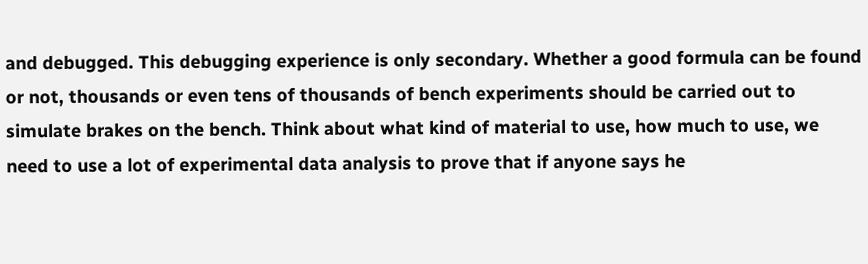and debugged. This debugging experience is only secondary. Whether a good formula can be found or not, thousands or even tens of thousands of bench experiments should be carried out to simulate brakes on the bench. Think about what kind of material to use, how much to use, we need to use a lot of experimental data analysis to prove that if anyone says he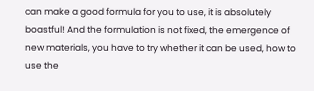can make a good formula for you to use, it is absolutely boastful! And the formulation is not fixed, the emergence of new materials, you have to try whether it can be used, how to use the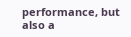performance, but also a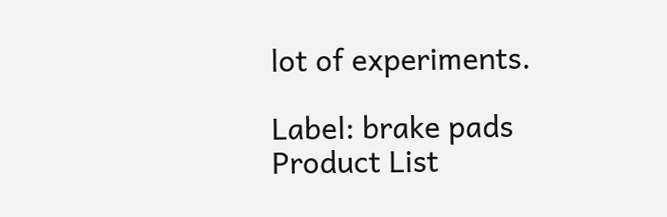lot of experiments.

Label: brake pads
Product List